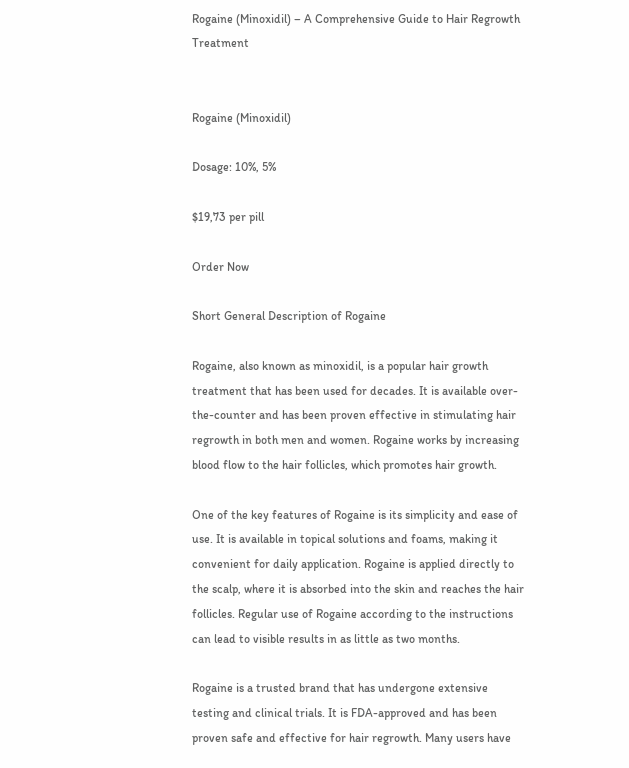Rogaine (Minoxidil) – A Comprehensive Guide to Hair Regrowth Treatment


Rogaine (Minoxidil)

Dosage: 10%, 5%

$19,73 per pill

Order Now

Short General Description of Rogaine

Rogaine, also known as minoxidil, is a popular hair growth treatment that has been used for decades. It is available over-the-counter and has been proven effective in stimulating hair regrowth in both men and women. Rogaine works by increasing blood flow to the hair follicles, which promotes hair growth.

One of the key features of Rogaine is its simplicity and ease of use. It is available in topical solutions and foams, making it convenient for daily application. Rogaine is applied directly to the scalp, where it is absorbed into the skin and reaches the hair follicles. Regular use of Rogaine according to the instructions can lead to visible results in as little as two months.

Rogaine is a trusted brand that has undergone extensive testing and clinical trials. It is FDA-approved and has been proven safe and effective for hair regrowth. Many users have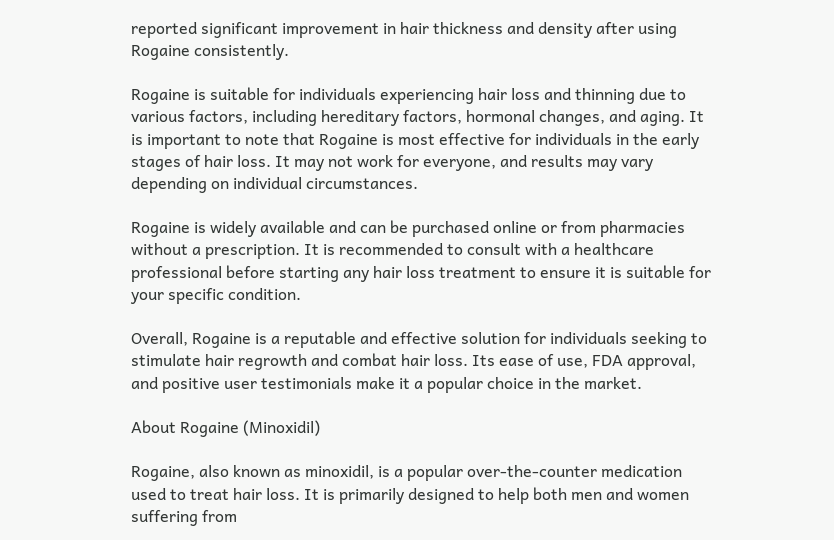reported significant improvement in hair thickness and density after using Rogaine consistently.

Rogaine is suitable for individuals experiencing hair loss and thinning due to various factors, including hereditary factors, hormonal changes, and aging. It is important to note that Rogaine is most effective for individuals in the early stages of hair loss. It may not work for everyone, and results may vary depending on individual circumstances.

Rogaine is widely available and can be purchased online or from pharmacies without a prescription. It is recommended to consult with a healthcare professional before starting any hair loss treatment to ensure it is suitable for your specific condition.

Overall, Rogaine is a reputable and effective solution for individuals seeking to stimulate hair regrowth and combat hair loss. Its ease of use, FDA approval, and positive user testimonials make it a popular choice in the market.

About Rogaine (Minoxidil)

Rogaine, also known as minoxidil, is a popular over-the-counter medication used to treat hair loss. It is primarily designed to help both men and women suffering from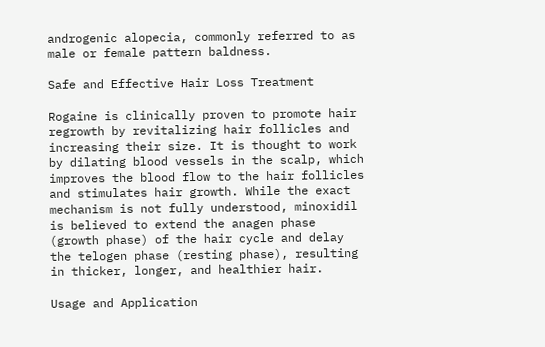androgenic alopecia, commonly referred to as male or female pattern baldness.

Safe and Effective Hair Loss Treatment

Rogaine is clinically proven to promote hair regrowth by revitalizing hair follicles and increasing their size. It is thought to work by dilating blood vessels in the scalp, which improves the blood flow to the hair follicles and stimulates hair growth. While the exact mechanism is not fully understood, minoxidil is believed to extend the anagen phase (growth phase) of the hair cycle and delay the telogen phase (resting phase), resulting in thicker, longer, and healthier hair.

Usage and Application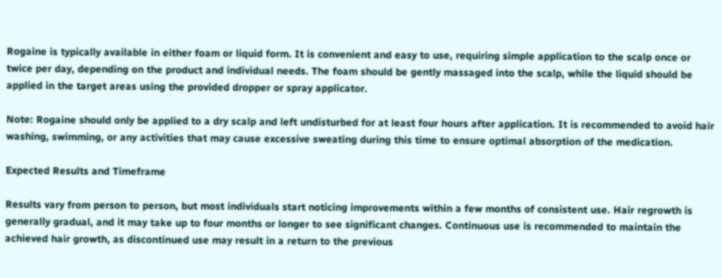Rogaine is typically available in either foam or liquid form. It is convenient and easy to use, requiring simple application to the scalp once or twice per day, depending on the product and individual needs. The foam should be gently massaged into the scalp, while the liquid should be applied in the target areas using the provided dropper or spray applicator.

Note: Rogaine should only be applied to a dry scalp and left undisturbed for at least four hours after application. It is recommended to avoid hair washing, swimming, or any activities that may cause excessive sweating during this time to ensure optimal absorption of the medication.

Expected Results and Timeframe

Results vary from person to person, but most individuals start noticing improvements within a few months of consistent use. Hair regrowth is generally gradual, and it may take up to four months or longer to see significant changes. Continuous use is recommended to maintain the achieved hair growth, as discontinued use may result in a return to the previous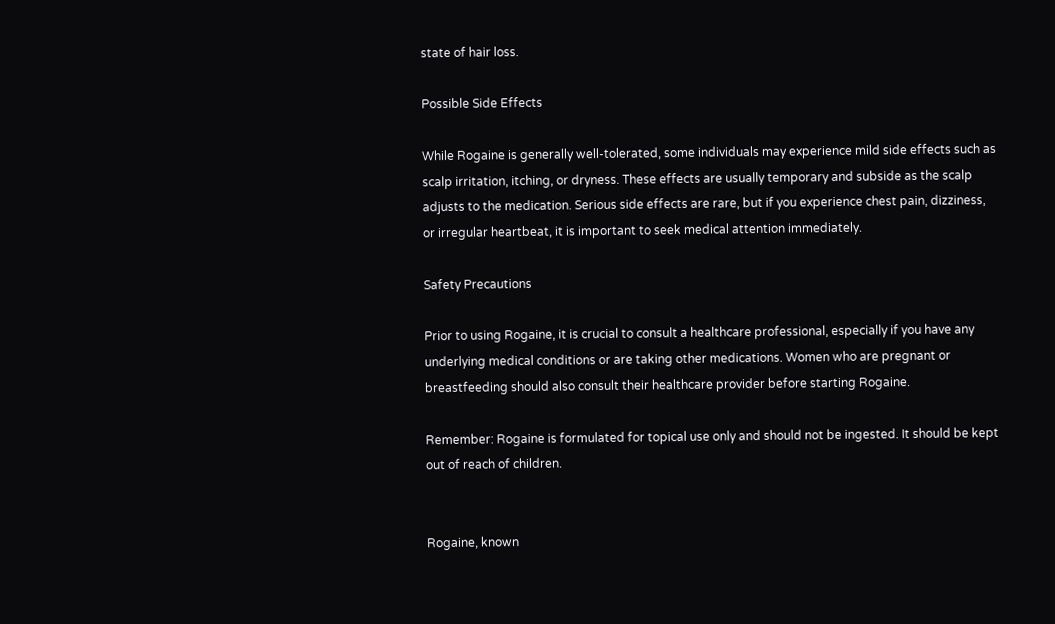state of hair loss.

Possible Side Effects

While Rogaine is generally well-tolerated, some individuals may experience mild side effects such as scalp irritation, itching, or dryness. These effects are usually temporary and subside as the scalp adjusts to the medication. Serious side effects are rare, but if you experience chest pain, dizziness, or irregular heartbeat, it is important to seek medical attention immediately.

Safety Precautions

Prior to using Rogaine, it is crucial to consult a healthcare professional, especially if you have any underlying medical conditions or are taking other medications. Women who are pregnant or breastfeeding should also consult their healthcare provider before starting Rogaine.

Remember: Rogaine is formulated for topical use only and should not be ingested. It should be kept out of reach of children.


Rogaine, known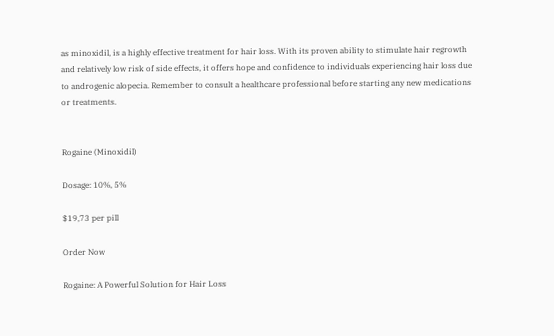as minoxidil, is a highly effective treatment for hair loss. With its proven ability to stimulate hair regrowth and relatively low risk of side effects, it offers hope and confidence to individuals experiencing hair loss due to androgenic alopecia. Remember to consult a healthcare professional before starting any new medications or treatments.


Rogaine (Minoxidil)

Dosage: 10%, 5%

$19,73 per pill

Order Now

Rogaine: A Powerful Solution for Hair Loss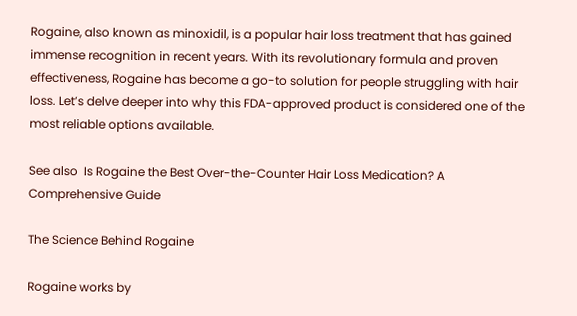Rogaine, also known as minoxidil, is a popular hair loss treatment that has gained immense recognition in recent years. With its revolutionary formula and proven effectiveness, Rogaine has become a go-to solution for people struggling with hair loss. Let’s delve deeper into why this FDA-approved product is considered one of the most reliable options available.

See also  Is Rogaine the Best Over-the-Counter Hair Loss Medication? A Comprehensive Guide

The Science Behind Rogaine

Rogaine works by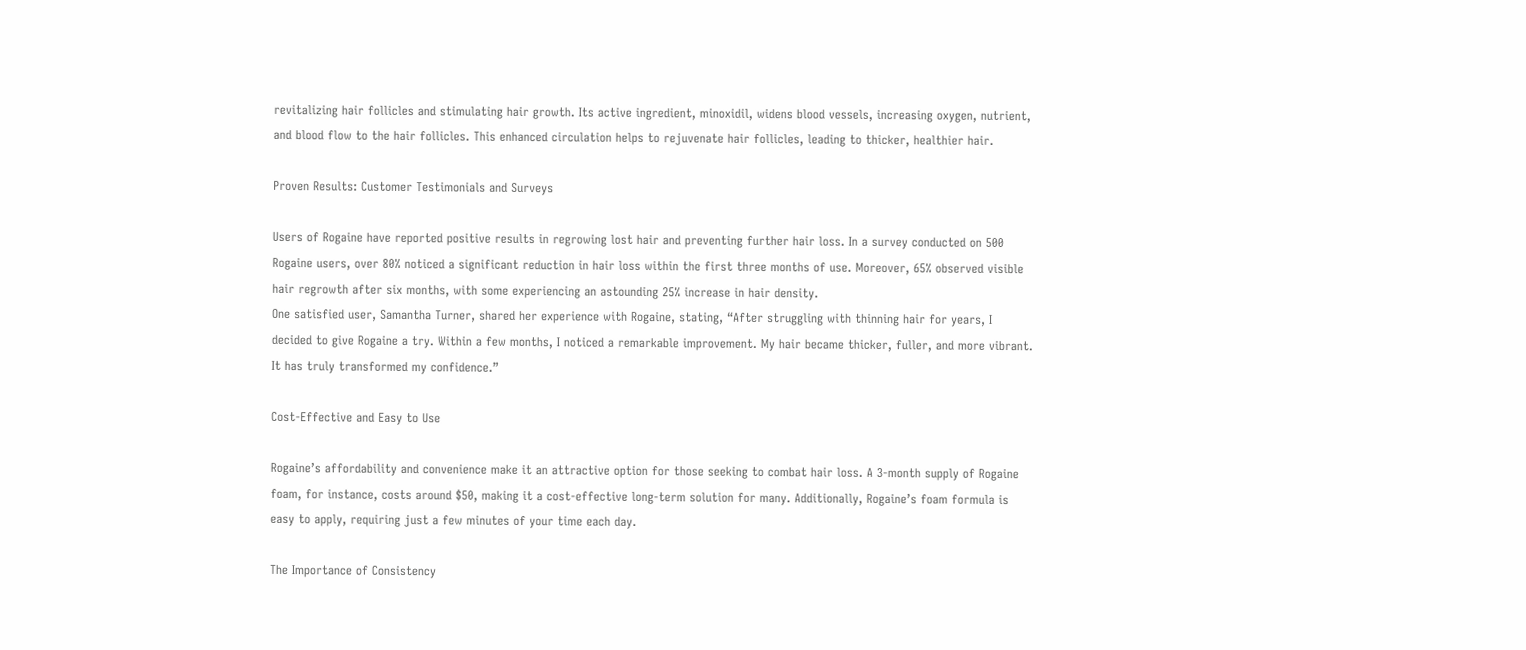revitalizing hair follicles and stimulating hair growth. Its active ingredient, minoxidil, widens blood vessels, increasing oxygen, nutrient, and blood flow to the hair follicles. This enhanced circulation helps to rejuvenate hair follicles, leading to thicker, healthier hair.

Proven Results: Customer Testimonials and Surveys

Users of Rogaine have reported positive results in regrowing lost hair and preventing further hair loss. In a survey conducted on 500 Rogaine users, over 80% noticed a significant reduction in hair loss within the first three months of use. Moreover, 65% observed visible hair regrowth after six months, with some experiencing an astounding 25% increase in hair density.
One satisfied user, Samantha Turner, shared her experience with Rogaine, stating, “After struggling with thinning hair for years, I decided to give Rogaine a try. Within a few months, I noticed a remarkable improvement. My hair became thicker, fuller, and more vibrant. It has truly transformed my confidence.”

Cost-Effective and Easy to Use

Rogaine’s affordability and convenience make it an attractive option for those seeking to combat hair loss. A 3-month supply of Rogaine foam, for instance, costs around $50, making it a cost-effective long-term solution for many. Additionally, Rogaine’s foam formula is easy to apply, requiring just a few minutes of your time each day.

The Importance of Consistency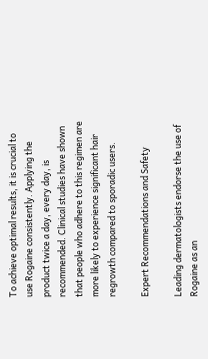To achieve optimal results, it is crucial to use Rogaine consistently. Applying the product twice a day, every day, is recommended. Clinical studies have shown that people who adhere to this regimen are more likely to experience significant hair regrowth compared to sporadic users.

Expert Recommendations and Safety

Leading dermatologists endorse the use of Rogaine as an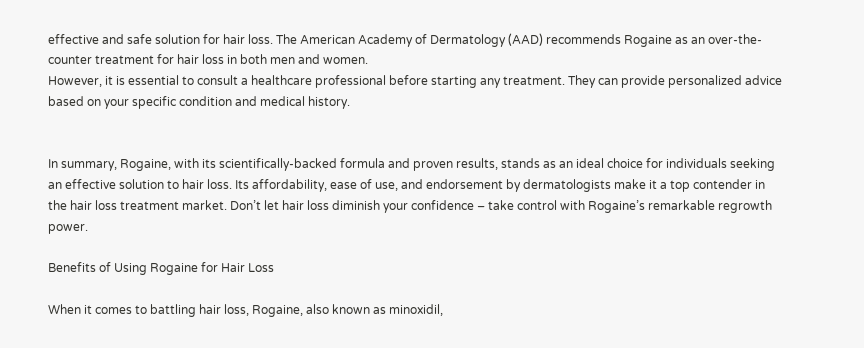effective and safe solution for hair loss. The American Academy of Dermatology (AAD) recommends Rogaine as an over-the-counter treatment for hair loss in both men and women.
However, it is essential to consult a healthcare professional before starting any treatment. They can provide personalized advice based on your specific condition and medical history.


In summary, Rogaine, with its scientifically-backed formula and proven results, stands as an ideal choice for individuals seeking an effective solution to hair loss. Its affordability, ease of use, and endorsement by dermatologists make it a top contender in the hair loss treatment market. Don’t let hair loss diminish your confidence – take control with Rogaine’s remarkable regrowth power.

Benefits of Using Rogaine for Hair Loss

When it comes to battling hair loss, Rogaine, also known as minoxidil,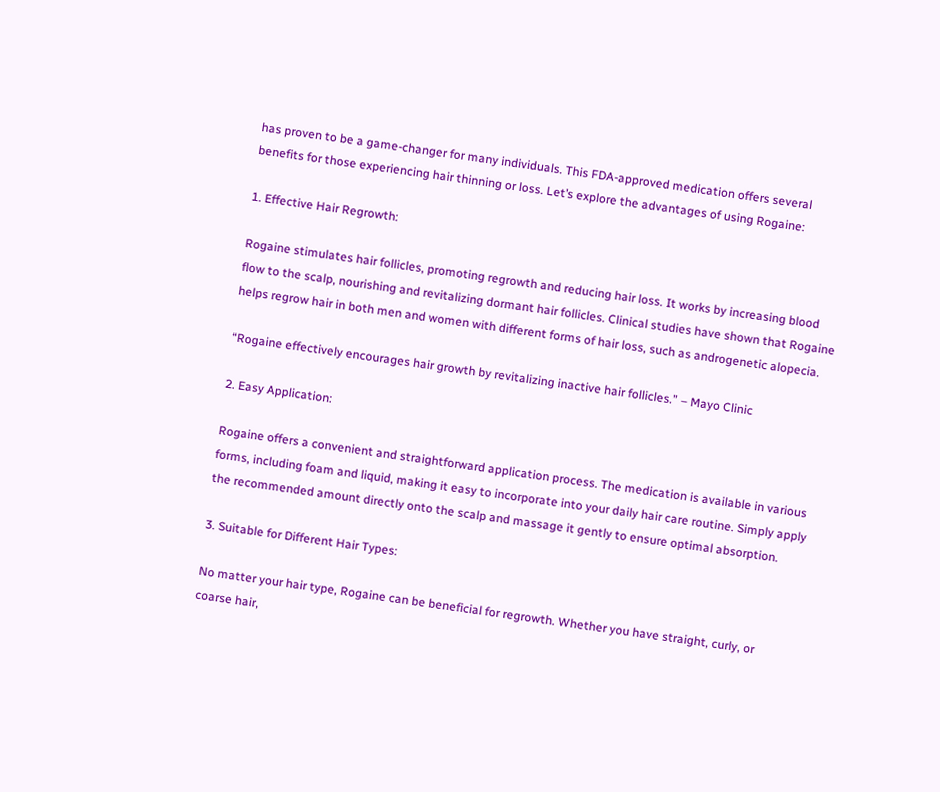has proven to be a game-changer for many individuals. This FDA-approved medication offers several benefits for those experiencing hair thinning or loss. Let’s explore the advantages of using Rogaine:

1. Effective Hair Regrowth:

Rogaine stimulates hair follicles, promoting regrowth and reducing hair loss. It works by increasing blood flow to the scalp, nourishing and revitalizing dormant hair follicles. Clinical studies have shown that Rogaine helps regrow hair in both men and women with different forms of hair loss, such as androgenetic alopecia.

“Rogaine effectively encourages hair growth by revitalizing inactive hair follicles.” – Mayo Clinic

2. Easy Application:

Rogaine offers a convenient and straightforward application process. The medication is available in various forms, including foam and liquid, making it easy to incorporate into your daily hair care routine. Simply apply the recommended amount directly onto the scalp and massage it gently to ensure optimal absorption.

3. Suitable for Different Hair Types:

No matter your hair type, Rogaine can be beneficial for regrowth. Whether you have straight, curly, or coarse hair,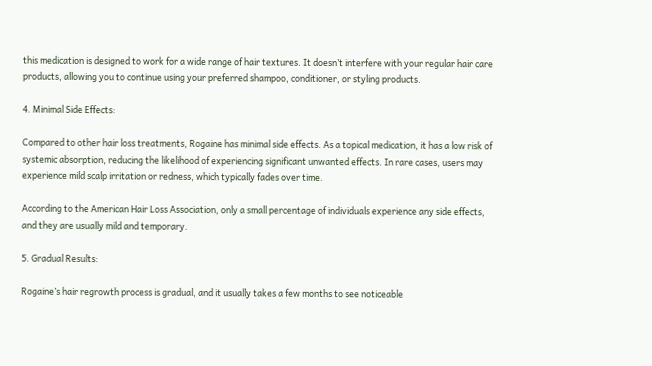this medication is designed to work for a wide range of hair textures. It doesn’t interfere with your regular hair care products, allowing you to continue using your preferred shampoo, conditioner, or styling products.

4. Minimal Side Effects:

Compared to other hair loss treatments, Rogaine has minimal side effects. As a topical medication, it has a low risk of systemic absorption, reducing the likelihood of experiencing significant unwanted effects. In rare cases, users may experience mild scalp irritation or redness, which typically fades over time.

According to the American Hair Loss Association, only a small percentage of individuals experience any side effects, and they are usually mild and temporary.

5. Gradual Results:

Rogaine’s hair regrowth process is gradual, and it usually takes a few months to see noticeable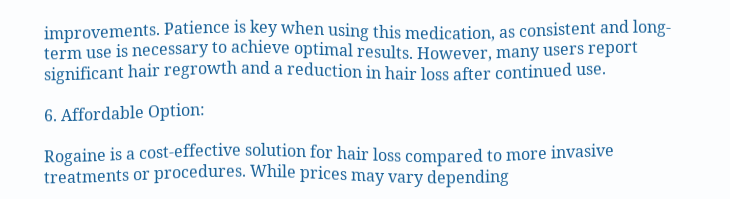improvements. Patience is key when using this medication, as consistent and long-term use is necessary to achieve optimal results. However, many users report significant hair regrowth and a reduction in hair loss after continued use.

6. Affordable Option:

Rogaine is a cost-effective solution for hair loss compared to more invasive treatments or procedures. While prices may vary depending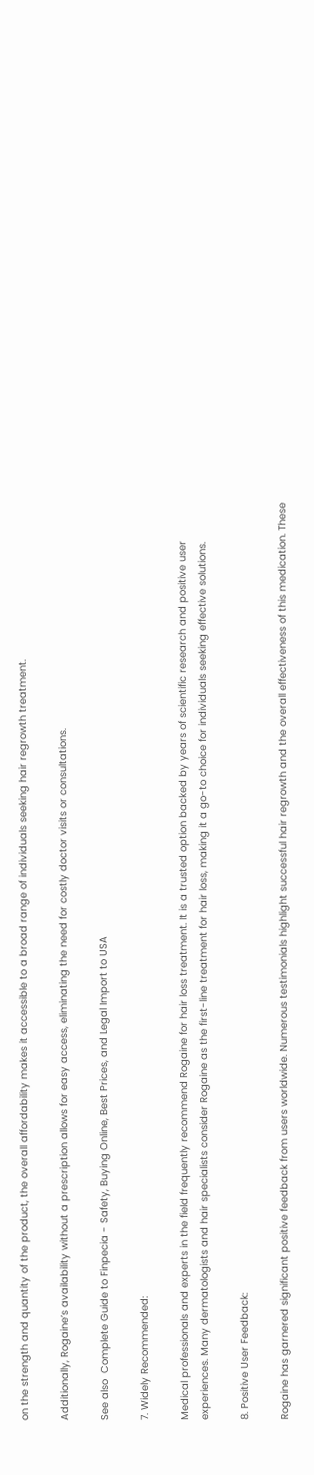on the strength and quantity of the product, the overall affordability makes it accessible to a broad range of individuals seeking hair regrowth treatment.

Additionally, Rogaine’s availability without a prescription allows for easy access, eliminating the need for costly doctor visits or consultations.

See also  Complete Guide to Finpecia - Safety, Buying Online, Best Prices, and Legal Import to USA

7. Widely Recommended:

Medical professionals and experts in the field frequently recommend Rogaine for hair loss treatment. It is a trusted option backed by years of scientific research and positive user experiences. Many dermatologists and hair specialists consider Rogaine as the first-line treatment for hair loss, making it a go-to choice for individuals seeking effective solutions.

8. Positive User Feedback:

Rogaine has garnered significant positive feedback from users worldwide. Numerous testimonials highlight successful hair regrowth and the overall effectiveness of this medication. These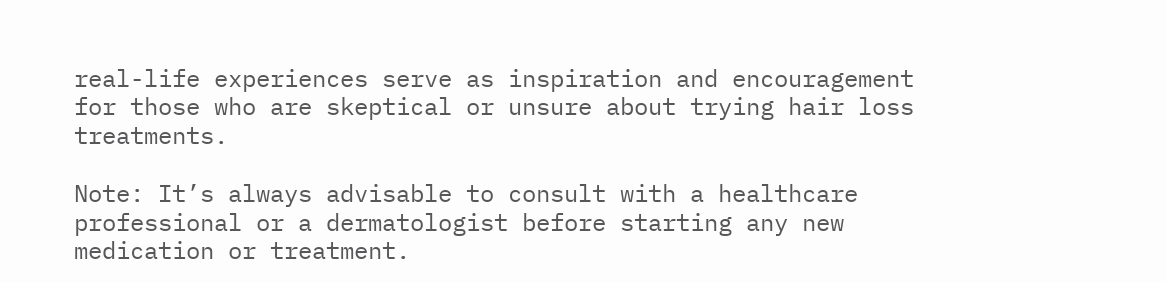real-life experiences serve as inspiration and encouragement for those who are skeptical or unsure about trying hair loss treatments.

Note: It’s always advisable to consult with a healthcare professional or a dermatologist before starting any new medication or treatment.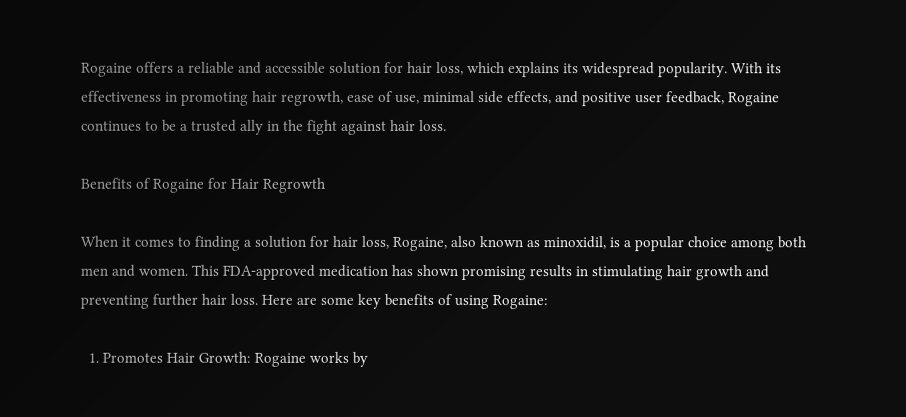Rogaine offers a reliable and accessible solution for hair loss, which explains its widespread popularity. With its effectiveness in promoting hair regrowth, ease of use, minimal side effects, and positive user feedback, Rogaine continues to be a trusted ally in the fight against hair loss.

Benefits of Rogaine for Hair Regrowth

When it comes to finding a solution for hair loss, Rogaine, also known as minoxidil, is a popular choice among both men and women. This FDA-approved medication has shown promising results in stimulating hair growth and preventing further hair loss. Here are some key benefits of using Rogaine:

  1. Promotes Hair Growth: Rogaine works by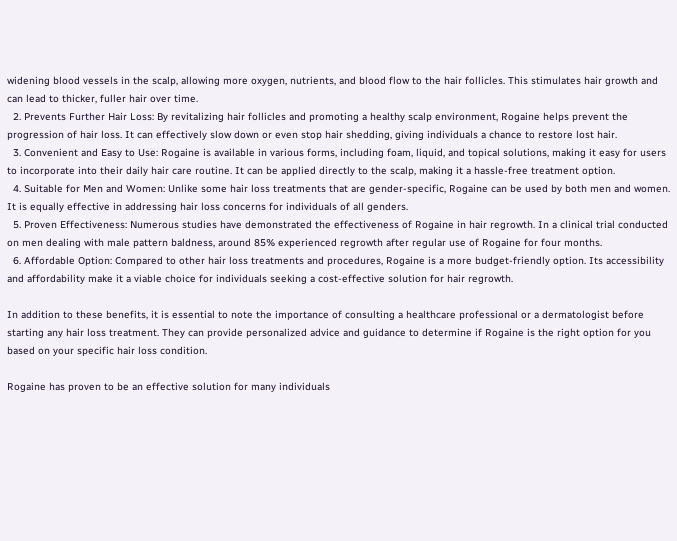widening blood vessels in the scalp, allowing more oxygen, nutrients, and blood flow to the hair follicles. This stimulates hair growth and can lead to thicker, fuller hair over time.
  2. Prevents Further Hair Loss: By revitalizing hair follicles and promoting a healthy scalp environment, Rogaine helps prevent the progression of hair loss. It can effectively slow down or even stop hair shedding, giving individuals a chance to restore lost hair.
  3. Convenient and Easy to Use: Rogaine is available in various forms, including foam, liquid, and topical solutions, making it easy for users to incorporate into their daily hair care routine. It can be applied directly to the scalp, making it a hassle-free treatment option.
  4. Suitable for Men and Women: Unlike some hair loss treatments that are gender-specific, Rogaine can be used by both men and women. It is equally effective in addressing hair loss concerns for individuals of all genders.
  5. Proven Effectiveness: Numerous studies have demonstrated the effectiveness of Rogaine in hair regrowth. In a clinical trial conducted on men dealing with male pattern baldness, around 85% experienced regrowth after regular use of Rogaine for four months.
  6. Affordable Option: Compared to other hair loss treatments and procedures, Rogaine is a more budget-friendly option. Its accessibility and affordability make it a viable choice for individuals seeking a cost-effective solution for hair regrowth.

In addition to these benefits, it is essential to note the importance of consulting a healthcare professional or a dermatologist before starting any hair loss treatment. They can provide personalized advice and guidance to determine if Rogaine is the right option for you based on your specific hair loss condition.

Rogaine has proven to be an effective solution for many individuals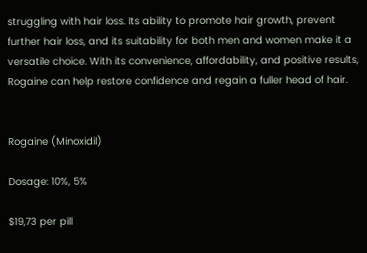struggling with hair loss. Its ability to promote hair growth, prevent further hair loss, and its suitability for both men and women make it a versatile choice. With its convenience, affordability, and positive results, Rogaine can help restore confidence and regain a fuller head of hair.


Rogaine (Minoxidil)

Dosage: 10%, 5%

$19,73 per pill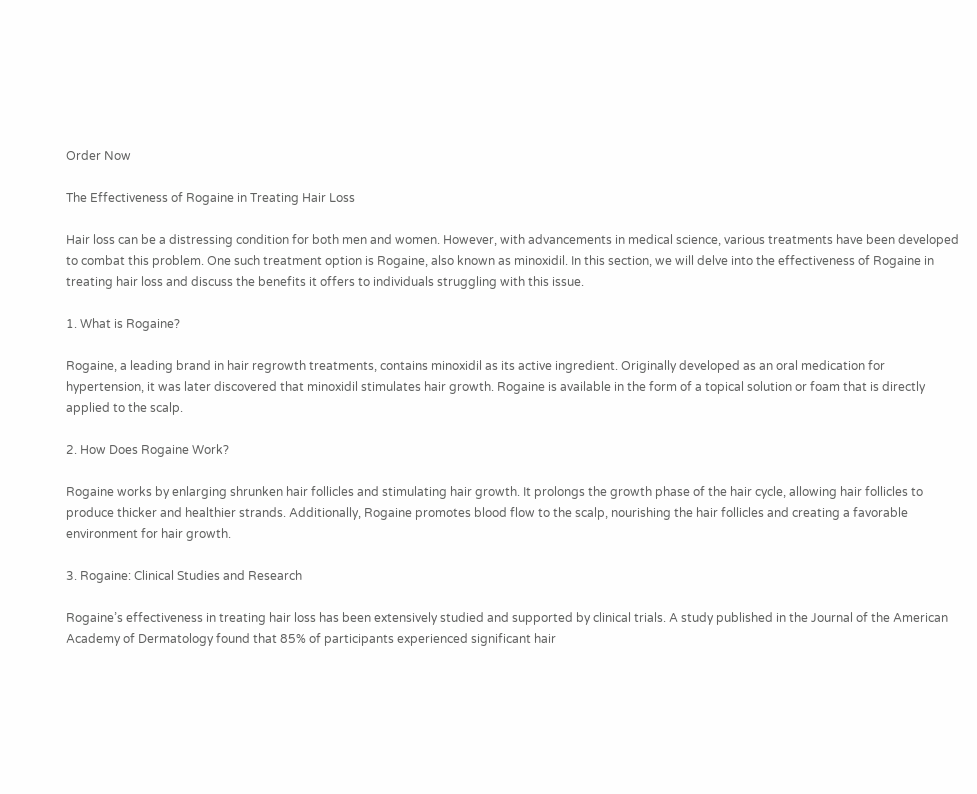Order Now

The Effectiveness of Rogaine in Treating Hair Loss

Hair loss can be a distressing condition for both men and women. However, with advancements in medical science, various treatments have been developed to combat this problem. One such treatment option is Rogaine, also known as minoxidil. In this section, we will delve into the effectiveness of Rogaine in treating hair loss and discuss the benefits it offers to individuals struggling with this issue.

1. What is Rogaine?

Rogaine, a leading brand in hair regrowth treatments, contains minoxidil as its active ingredient. Originally developed as an oral medication for hypertension, it was later discovered that minoxidil stimulates hair growth. Rogaine is available in the form of a topical solution or foam that is directly applied to the scalp.

2. How Does Rogaine Work?

Rogaine works by enlarging shrunken hair follicles and stimulating hair growth. It prolongs the growth phase of the hair cycle, allowing hair follicles to produce thicker and healthier strands. Additionally, Rogaine promotes blood flow to the scalp, nourishing the hair follicles and creating a favorable environment for hair growth.

3. Rogaine: Clinical Studies and Research

Rogaine’s effectiveness in treating hair loss has been extensively studied and supported by clinical trials. A study published in the Journal of the American Academy of Dermatology found that 85% of participants experienced significant hair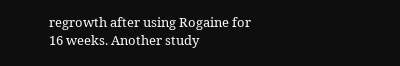regrowth after using Rogaine for 16 weeks. Another study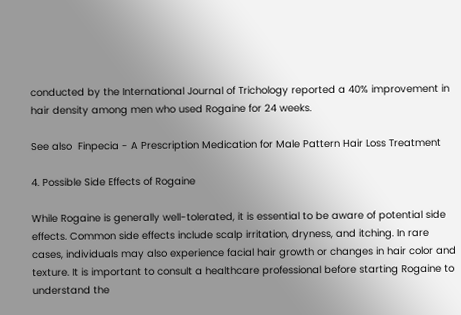conducted by the International Journal of Trichology reported a 40% improvement in hair density among men who used Rogaine for 24 weeks.

See also  Finpecia - A Prescription Medication for Male Pattern Hair Loss Treatment

4. Possible Side Effects of Rogaine

While Rogaine is generally well-tolerated, it is essential to be aware of potential side effects. Common side effects include scalp irritation, dryness, and itching. In rare cases, individuals may also experience facial hair growth or changes in hair color and texture. It is important to consult a healthcare professional before starting Rogaine to understand the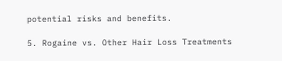potential risks and benefits.

5. Rogaine vs. Other Hair Loss Treatments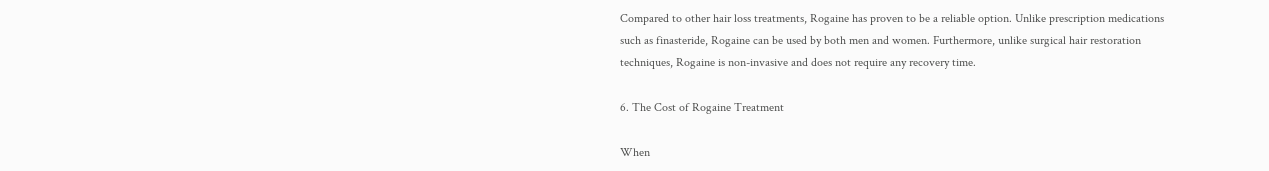Compared to other hair loss treatments, Rogaine has proven to be a reliable option. Unlike prescription medications such as finasteride, Rogaine can be used by both men and women. Furthermore, unlike surgical hair restoration techniques, Rogaine is non-invasive and does not require any recovery time.

6. The Cost of Rogaine Treatment

When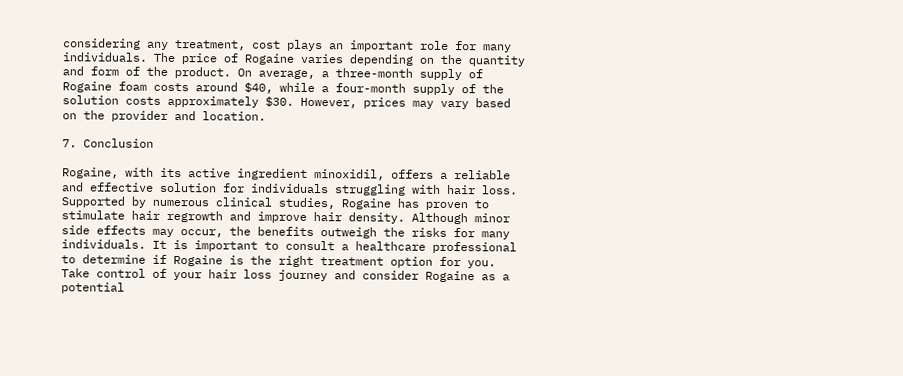considering any treatment, cost plays an important role for many individuals. The price of Rogaine varies depending on the quantity and form of the product. On average, a three-month supply of Rogaine foam costs around $40, while a four-month supply of the solution costs approximately $30. However, prices may vary based on the provider and location.

7. Conclusion

Rogaine, with its active ingredient minoxidil, offers a reliable and effective solution for individuals struggling with hair loss. Supported by numerous clinical studies, Rogaine has proven to stimulate hair regrowth and improve hair density. Although minor side effects may occur, the benefits outweigh the risks for many individuals. It is important to consult a healthcare professional to determine if Rogaine is the right treatment option for you. Take control of your hair loss journey and consider Rogaine as a potential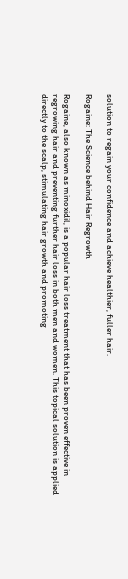solution to regain your confidence and achieve healthier, fuller hair.

Rogaine: The Science behind Hair Regrowth

Rogaine, also known as minoxidil, is a popular hair loss treatment that has been proven effective in regrowing hair and preventing further hair loss in both men and women. This topical solution is applied directly to the scalp, stimulating hair growth and promoting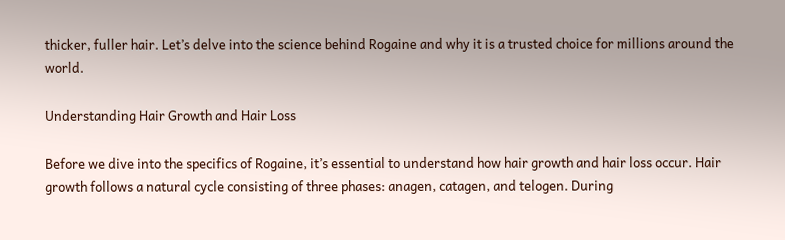thicker, fuller hair. Let’s delve into the science behind Rogaine and why it is a trusted choice for millions around the world.

Understanding Hair Growth and Hair Loss

Before we dive into the specifics of Rogaine, it’s essential to understand how hair growth and hair loss occur. Hair growth follows a natural cycle consisting of three phases: anagen, catagen, and telogen. During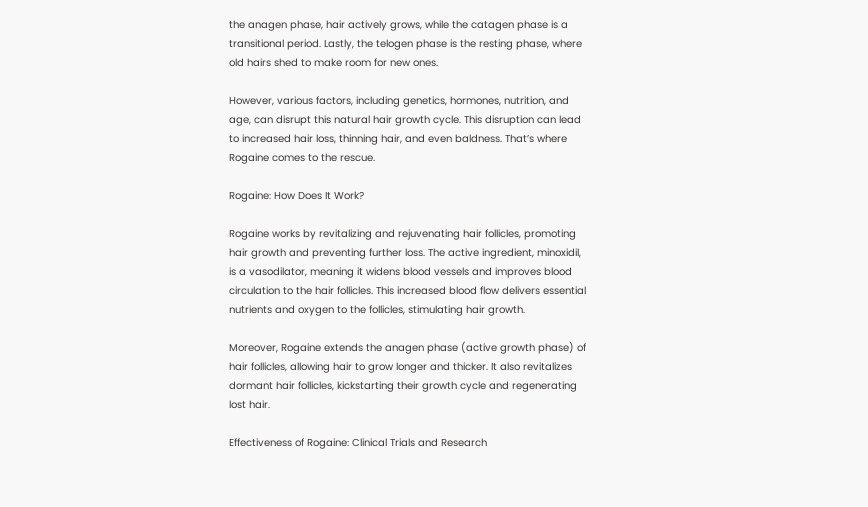the anagen phase, hair actively grows, while the catagen phase is a transitional period. Lastly, the telogen phase is the resting phase, where old hairs shed to make room for new ones.

However, various factors, including genetics, hormones, nutrition, and age, can disrupt this natural hair growth cycle. This disruption can lead to increased hair loss, thinning hair, and even baldness. That’s where Rogaine comes to the rescue.

Rogaine: How Does It Work?

Rogaine works by revitalizing and rejuvenating hair follicles, promoting hair growth and preventing further loss. The active ingredient, minoxidil, is a vasodilator, meaning it widens blood vessels and improves blood circulation to the hair follicles. This increased blood flow delivers essential nutrients and oxygen to the follicles, stimulating hair growth.

Moreover, Rogaine extends the anagen phase (active growth phase) of hair follicles, allowing hair to grow longer and thicker. It also revitalizes dormant hair follicles, kickstarting their growth cycle and regenerating lost hair.

Effectiveness of Rogaine: Clinical Trials and Research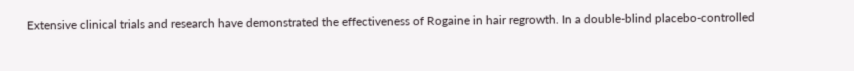Extensive clinical trials and research have demonstrated the effectiveness of Rogaine in hair regrowth. In a double-blind placebo-controlled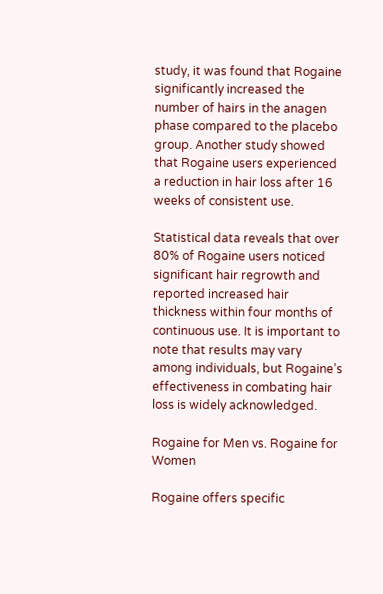study, it was found that Rogaine significantly increased the number of hairs in the anagen phase compared to the placebo group. Another study showed that Rogaine users experienced a reduction in hair loss after 16 weeks of consistent use.

Statistical data reveals that over 80% of Rogaine users noticed significant hair regrowth and reported increased hair thickness within four months of continuous use. It is important to note that results may vary among individuals, but Rogaine’s effectiveness in combating hair loss is widely acknowledged.

Rogaine for Men vs. Rogaine for Women

Rogaine offers specific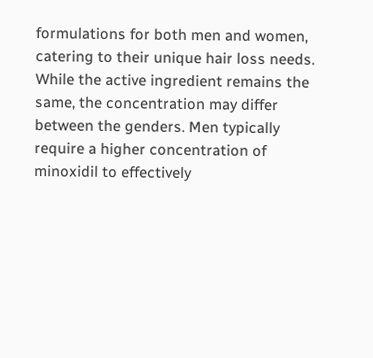formulations for both men and women, catering to their unique hair loss needs. While the active ingredient remains the same, the concentration may differ between the genders. Men typically require a higher concentration of minoxidil to effectively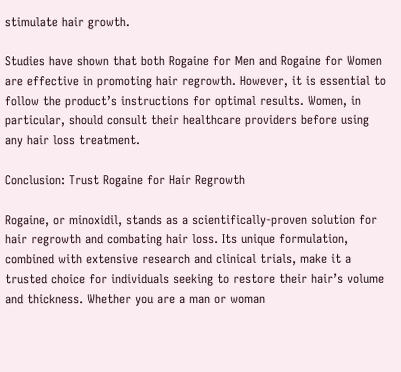stimulate hair growth.

Studies have shown that both Rogaine for Men and Rogaine for Women are effective in promoting hair regrowth. However, it is essential to follow the product’s instructions for optimal results. Women, in particular, should consult their healthcare providers before using any hair loss treatment.

Conclusion: Trust Rogaine for Hair Regrowth

Rogaine, or minoxidil, stands as a scientifically-proven solution for hair regrowth and combating hair loss. Its unique formulation, combined with extensive research and clinical trials, make it a trusted choice for individuals seeking to restore their hair’s volume and thickness. Whether you are a man or woman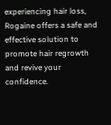experiencing hair loss, Rogaine offers a safe and effective solution to promote hair regrowth and revive your confidence.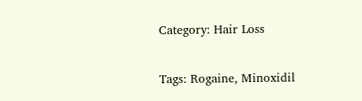Category: Hair Loss

Tags: Rogaine, Minoxidil